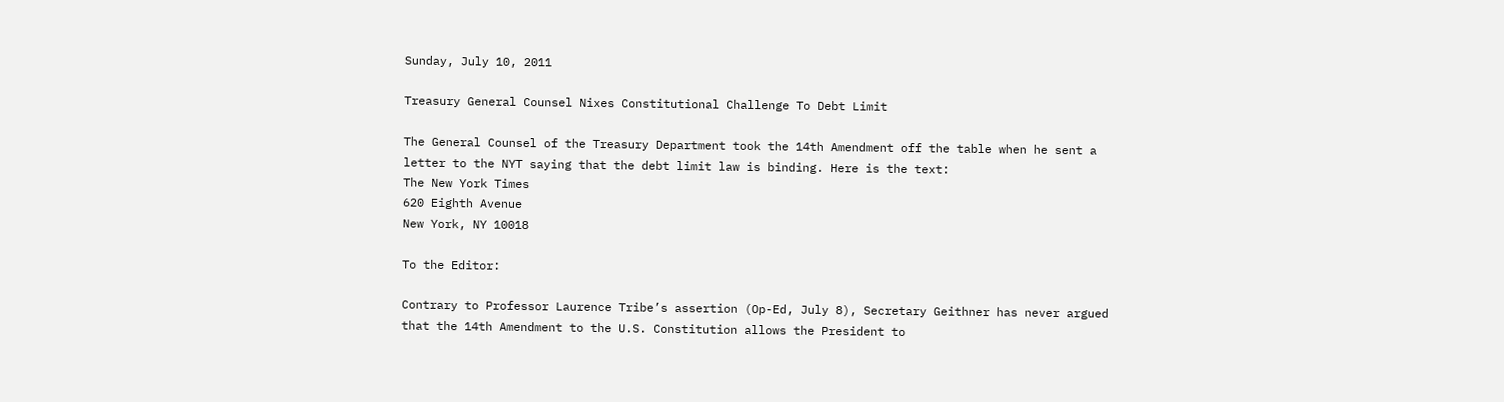Sunday, July 10, 2011

Treasury General Counsel Nixes Constitutional Challenge To Debt Limit

The General Counsel of the Treasury Department took the 14th Amendment off the table when he sent a letter to the NYT saying that the debt limit law is binding. Here is the text:
The New York Times
620 Eighth Avenue
New York, NY 10018

To the Editor:

Contrary to Professor Laurence Tribe’s assertion (Op-Ed, July 8), Secretary Geithner has never argued that the 14th Amendment to the U.S. Constitution allows the President to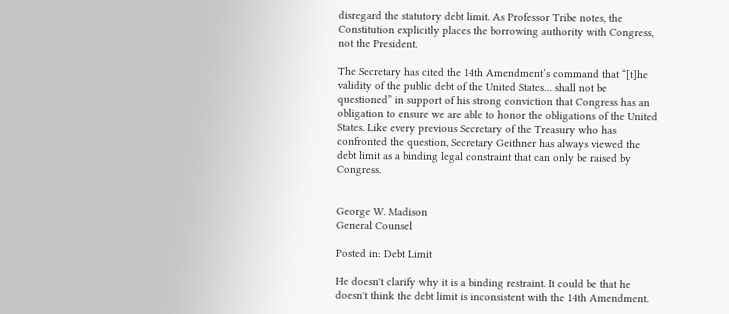disregard the statutory debt limit. As Professor Tribe notes, the Constitution explicitly places the borrowing authority with Congress, not the President.

The Secretary has cited the 14th Amendment’s command that “[t]he validity of the public debt of the United States… shall not be questioned” in support of his strong conviction that Congress has an obligation to ensure we are able to honor the obligations of the United States. Like every previous Secretary of the Treasury who has confronted the question, Secretary Geithner has always viewed the debt limit as a binding legal constraint that can only be raised by Congress.


George W. Madison
General Counsel

Posted in: Debt Limit

He doesn't clarify why it is a binding restraint. It could be that he doesn't think the debt limit is inconsistent with the 14th Amendment.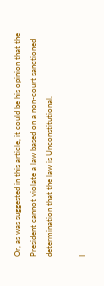Or, as was suggested in this article, it could be his opinion that the President cannot violate a law based on a non-court sanctioned determination that the law is Unconstitutional.

I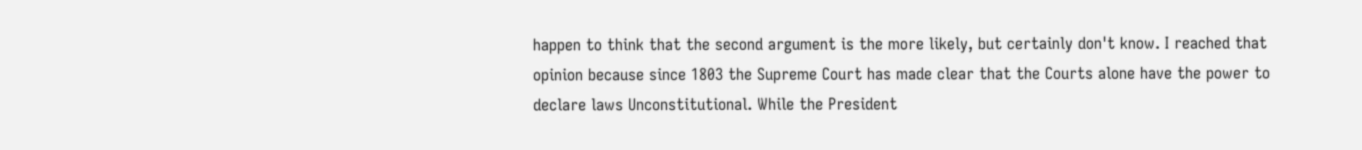happen to think that the second argument is the more likely, but certainly don't know. I reached that opinion because since 1803 the Supreme Court has made clear that the Courts alone have the power to declare laws Unconstitutional. While the President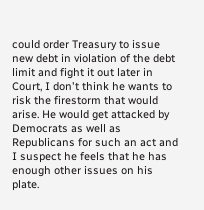could order Treasury to issue new debt in violation of the debt limit and fight it out later in Court, I don't think he wants to risk the firestorm that would arise. He would get attacked by Democrats as well as Republicans for such an act and I suspect he feels that he has enough other issues on his plate.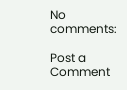No comments:

Post a Comment